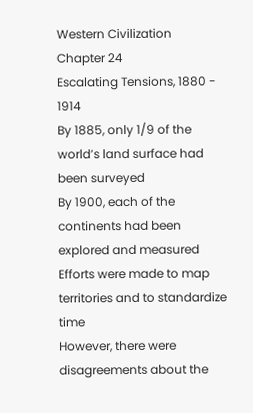Western Civilization
Chapter 24
Escalating Tensions, 1880 - 1914
By 1885, only 1/9 of the world’s land surface had been surveyed
By 1900, each of the continents had been explored and measured
Efforts were made to map territories and to standardize time
However, there were disagreements about the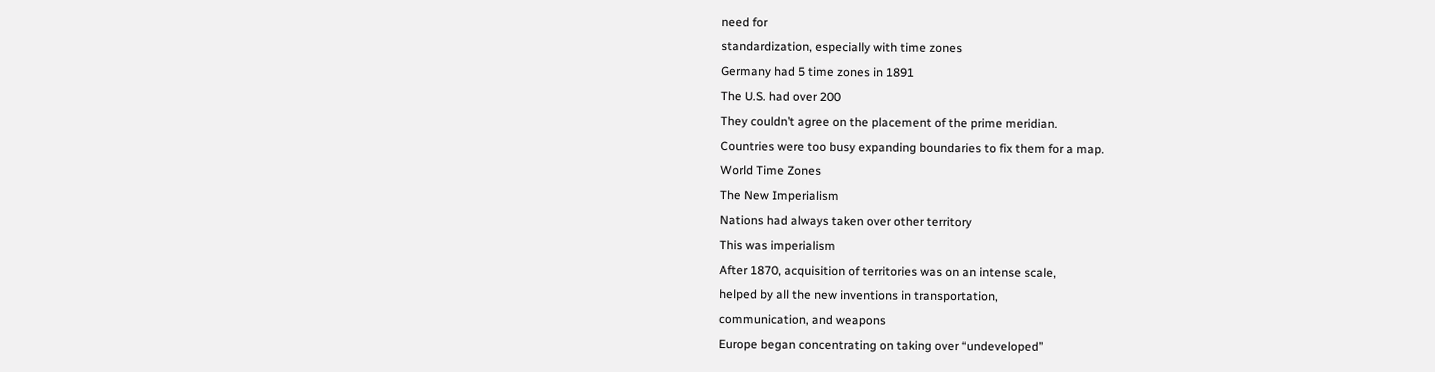need for
standardization, especially with time zones
Germany had 5 time zones in 1891
The U.S. had over 200
They couldn’t agree on the placement of the prime meridian.
Countries were too busy expanding boundaries to fix them for a map.
World Time Zones
The New Imperialism
Nations had always taken over other territory
This was imperialism
After 1870, acquisition of territories was on an intense scale,
helped by all the new inventions in transportation,
communication, and weapons
Europe began concentrating on taking over “undeveloped”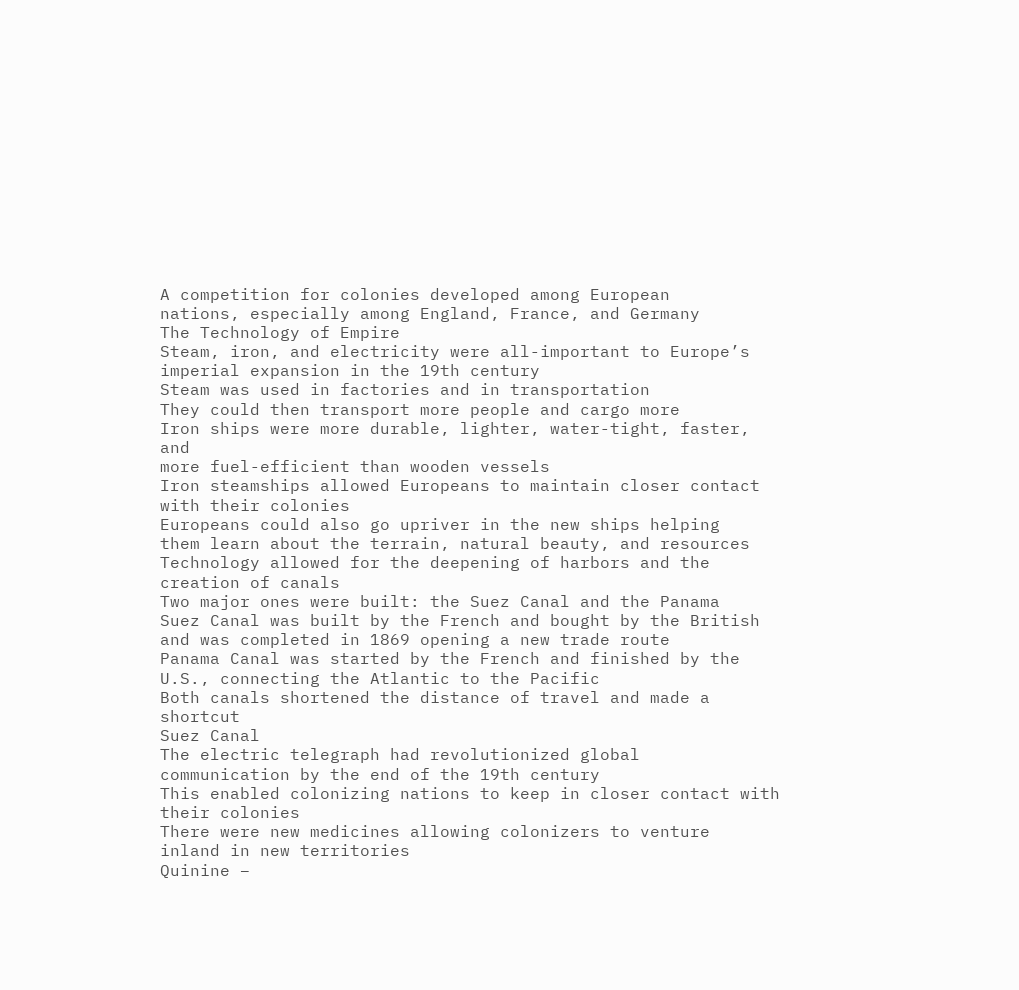A competition for colonies developed among European
nations, especially among England, France, and Germany
The Technology of Empire
Steam, iron, and electricity were all-important to Europe’s
imperial expansion in the 19th century
Steam was used in factories and in transportation
They could then transport more people and cargo more
Iron ships were more durable, lighter, water-tight, faster, and
more fuel-efficient than wooden vessels
Iron steamships allowed Europeans to maintain closer contact
with their colonies
Europeans could also go upriver in the new ships helping
them learn about the terrain, natural beauty, and resources
Technology allowed for the deepening of harbors and the
creation of canals
Two major ones were built: the Suez Canal and the Panama
Suez Canal was built by the French and bought by the British
and was completed in 1869 opening a new trade route
Panama Canal was started by the French and finished by the
U.S., connecting the Atlantic to the Pacific
Both canals shortened the distance of travel and made a shortcut
Suez Canal
The electric telegraph had revolutionized global
communication by the end of the 19th century
This enabled colonizing nations to keep in closer contact with
their colonies
There were new medicines allowing colonizers to venture
inland in new territories
Quinine –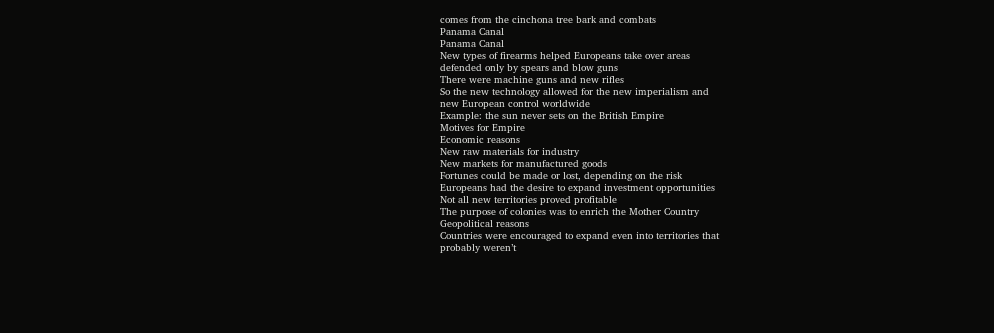comes from the cinchona tree bark and combats
Panama Canal
Panama Canal
New types of firearms helped Europeans take over areas
defended only by spears and blow guns
There were machine guns and new rifles
So the new technology allowed for the new imperialism and
new European control worldwide
Example: the sun never sets on the British Empire
Motives for Empire
Economic reasons
New raw materials for industry
New markets for manufactured goods
Fortunes could be made or lost, depending on the risk
Europeans had the desire to expand investment opportunities
Not all new territories proved profitable
The purpose of colonies was to enrich the Mother Country
Geopolitical reasons
Countries were encouraged to expand even into territories that
probably weren’t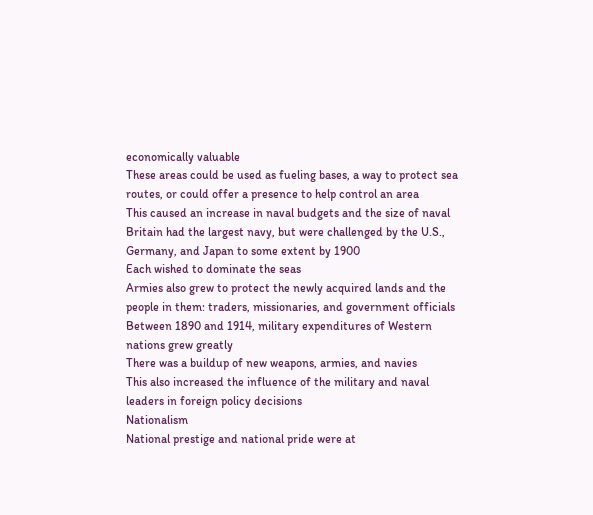economically valuable
These areas could be used as fueling bases, a way to protect sea
routes, or could offer a presence to help control an area
This caused an increase in naval budgets and the size of naval
Britain had the largest navy, but were challenged by the U.S.,
Germany, and Japan to some extent by 1900
Each wished to dominate the seas
Armies also grew to protect the newly acquired lands and the
people in them: traders, missionaries, and government officials
Between 1890 and 1914, military expenditures of Western
nations grew greatly
There was a buildup of new weapons, armies, and navies
This also increased the influence of the military and naval
leaders in foreign policy decisions
Nationalism
National prestige and national pride were at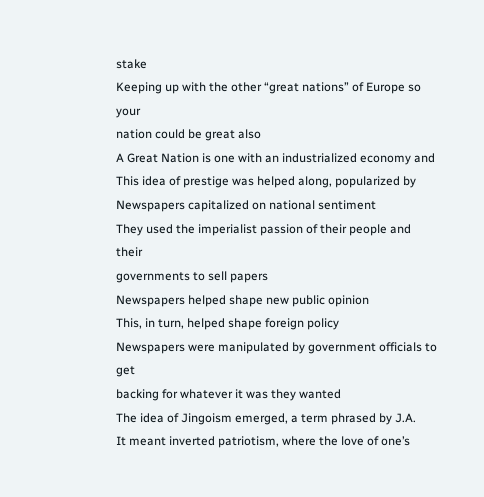stake
Keeping up with the other “great nations” of Europe so your
nation could be great also
A Great Nation is one with an industrialized economy and
This idea of prestige was helped along, popularized by
Newspapers capitalized on national sentiment
They used the imperialist passion of their people and their
governments to sell papers
Newspapers helped shape new public opinion
This, in turn, helped shape foreign policy
Newspapers were manipulated by government officials to get
backing for whatever it was they wanted
The idea of Jingoism emerged, a term phrased by J.A.
It meant inverted patriotism, where the love of one’s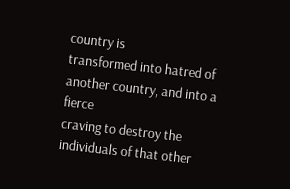country is
transformed into hatred of another country, and into a fierce
craving to destroy the individuals of that other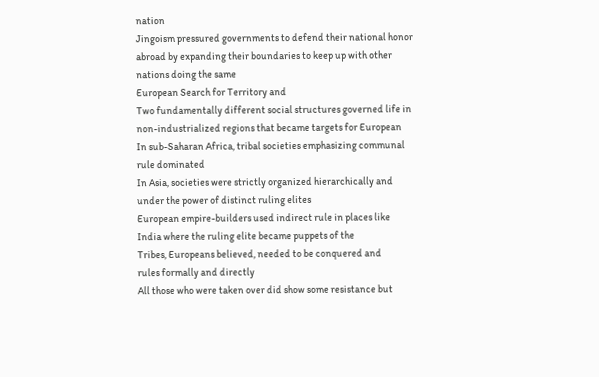nation
Jingoism pressured governments to defend their national honor
abroad by expanding their boundaries to keep up with other
nations doing the same
European Search for Territory and
Two fundamentally different social structures governed life in
non-industrialized regions that became targets for European
In sub-Saharan Africa, tribal societies emphasizing communal
rule dominated
In Asia, societies were strictly organized hierarchically and
under the power of distinct ruling elites
European empire-builders used indirect rule in places like
India where the ruling elite became puppets of the
Tribes, Europeans believed, needed to be conquered and
rules formally and directly
All those who were taken over did show some resistance but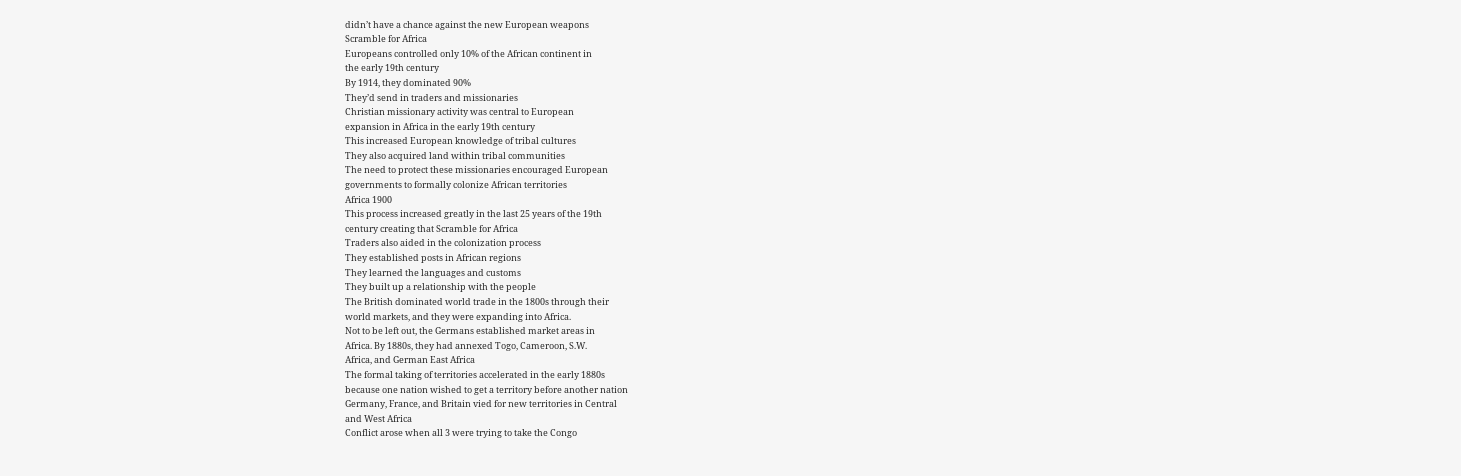didn’t have a chance against the new European weapons
Scramble for Africa
Europeans controlled only 10% of the African continent in
the early 19th century
By 1914, they dominated 90%
They’d send in traders and missionaries
Christian missionary activity was central to European
expansion in Africa in the early 19th century
This increased European knowledge of tribal cultures
They also acquired land within tribal communities
The need to protect these missionaries encouraged European
governments to formally colonize African territories
Africa 1900
This process increased greatly in the last 25 years of the 19th
century creating that Scramble for Africa
Traders also aided in the colonization process
They established posts in African regions
They learned the languages and customs
They built up a relationship with the people
The British dominated world trade in the 1800s through their
world markets, and they were expanding into Africa.
Not to be left out, the Germans established market areas in
Africa. By 1880s, they had annexed Togo, Cameroon, S.W.
Africa, and German East Africa
The formal taking of territories accelerated in the early 1880s
because one nation wished to get a territory before another nation
Germany, France, and Britain vied for new territories in Central
and West Africa
Conflict arose when all 3 were trying to take the Congo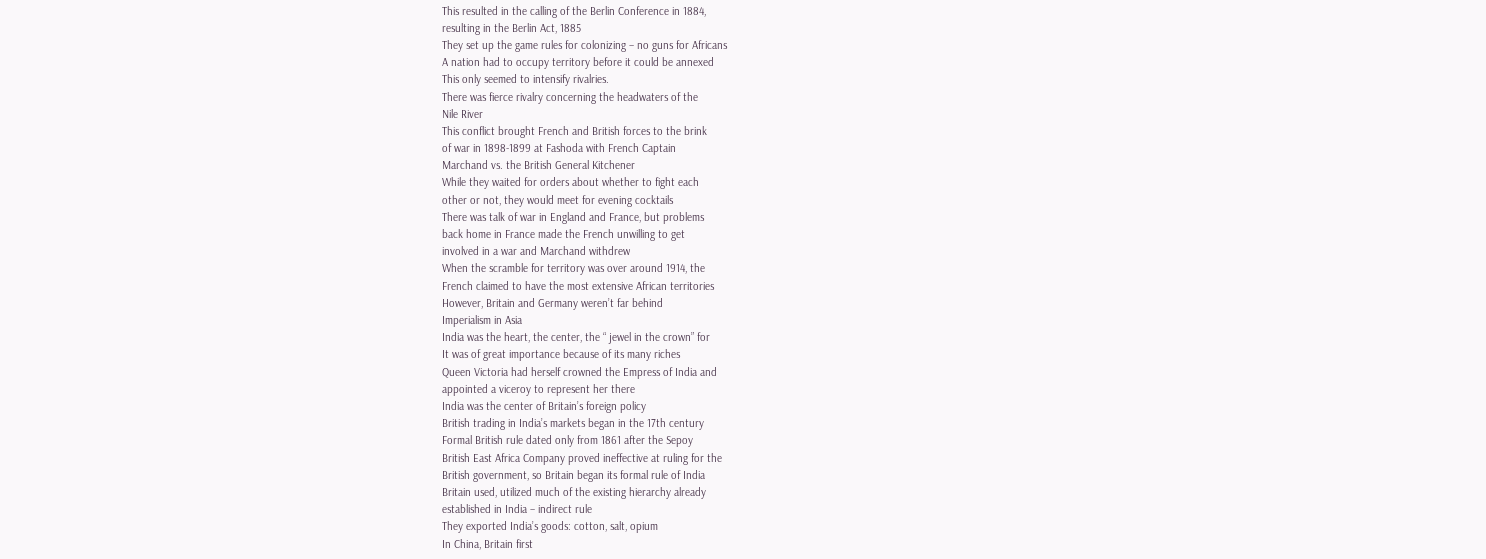This resulted in the calling of the Berlin Conference in 1884,
resulting in the Berlin Act, 1885
They set up the game rules for colonizing – no guns for Africans
A nation had to occupy territory before it could be annexed
This only seemed to intensify rivalries.
There was fierce rivalry concerning the headwaters of the
Nile River
This conflict brought French and British forces to the brink
of war in 1898-1899 at Fashoda with French Captain
Marchand vs. the British General Kitchener
While they waited for orders about whether to fight each
other or not, they would meet for evening cocktails
There was talk of war in England and France, but problems
back home in France made the French unwilling to get
involved in a war and Marchand withdrew
When the scramble for territory was over around 1914, the
French claimed to have the most extensive African territories
However, Britain and Germany weren’t far behind
Imperialism in Asia
India was the heart, the center, the “ jewel in the crown” for
It was of great importance because of its many riches
Queen Victoria had herself crowned the Empress of India and
appointed a viceroy to represent her there
India was the center of Britain’s foreign policy
British trading in India’s markets began in the 17th century
Formal British rule dated only from 1861 after the Sepoy
British East Africa Company proved ineffective at ruling for the
British government, so Britain began its formal rule of India
Britain used, utilized much of the existing hierarchy already
established in India – indirect rule
They exported India’s goods: cotton, salt, opium
In China, Britain first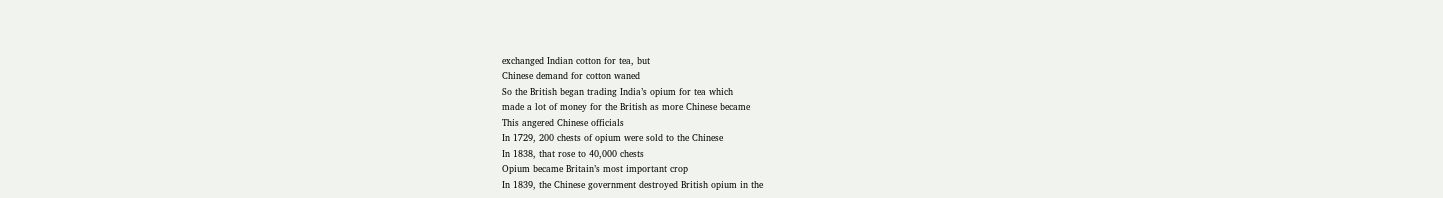exchanged Indian cotton for tea, but
Chinese demand for cotton waned
So the British began trading India’s opium for tea which
made a lot of money for the British as more Chinese became
This angered Chinese officials
In 1729, 200 chests of opium were sold to the Chinese
In 1838, that rose to 40,000 chests
Opium became Britain’s most important crop
In 1839, the Chinese government destroyed British opium in the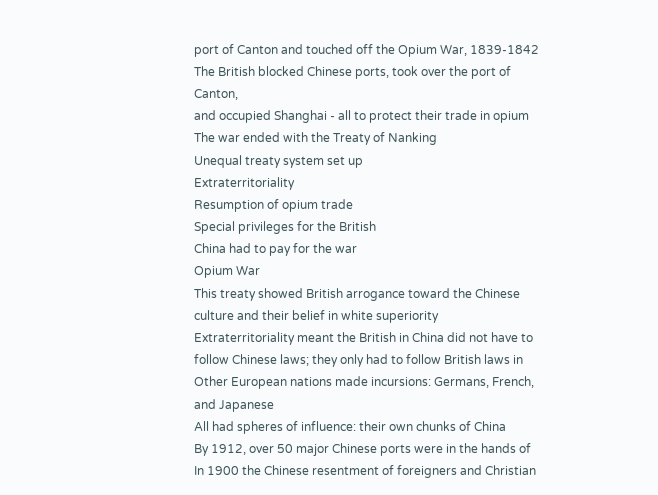port of Canton and touched off the Opium War, 1839-1842
The British blocked Chinese ports, took over the port of Canton,
and occupied Shanghai - all to protect their trade in opium
The war ended with the Treaty of Nanking
Unequal treaty system set up
Extraterritoriality
Resumption of opium trade
Special privileges for the British
China had to pay for the war
Opium War
This treaty showed British arrogance toward the Chinese
culture and their belief in white superiority
Extraterritoriality meant the British in China did not have to
follow Chinese laws; they only had to follow British laws in
Other European nations made incursions: Germans, French,
and Japanese
All had spheres of influence: their own chunks of China
By 1912, over 50 major Chinese ports were in the hands of
In 1900 the Chinese resentment of foreigners and Christian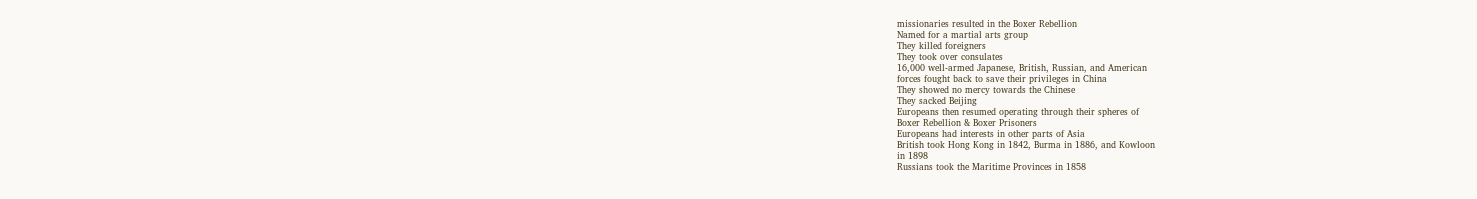missionaries resulted in the Boxer Rebellion
Named for a martial arts group
They killed foreigners
They took over consulates
16,000 well-armed Japanese, British, Russian, and American
forces fought back to save their privileges in China
They showed no mercy towards the Chinese
They sacked Beijing
Europeans then resumed operating through their spheres of
Boxer Rebellion & Boxer Prisoners
Europeans had interests in other parts of Asia
British took Hong Kong in 1842, Burma in 1886, and Kowloon
in 1898
Russians took the Maritime Provinces in 1858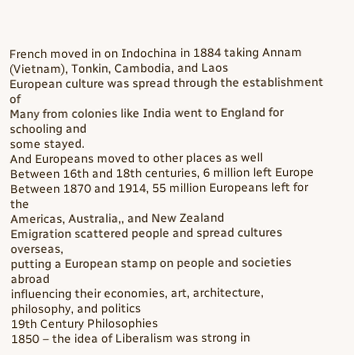French moved in on Indochina in 1884 taking Annam
(Vietnam), Tonkin, Cambodia, and Laos
European culture was spread through the establishment of
Many from colonies like India went to England for schooling and
some stayed.
And Europeans moved to other places as well
Between 16th and 18th centuries, 6 million left Europe
Between 1870 and 1914, 55 million Europeans left for the
Americas, Australia,, and New Zealand
Emigration scattered people and spread cultures overseas,
putting a European stamp on people and societies abroad
influencing their economies, art, architecture,
philosophy, and politics
19th Century Philosophies
1850 – the idea of Liberalism was strong in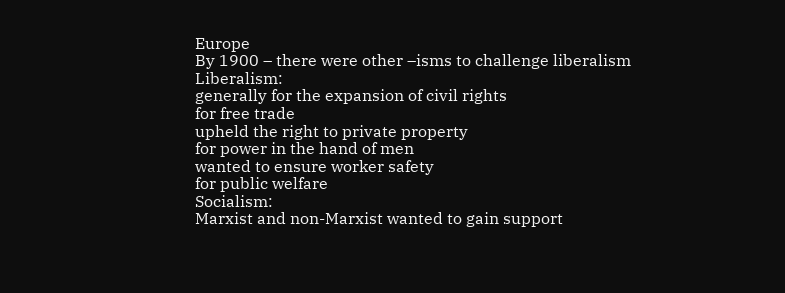Europe
By 1900 – there were other –isms to challenge liberalism
Liberalism:
generally for the expansion of civil rights
for free trade
upheld the right to private property
for power in the hand of men
wanted to ensure worker safety
for public welfare
Socialism:
Marxist and non-Marxist wanted to gain support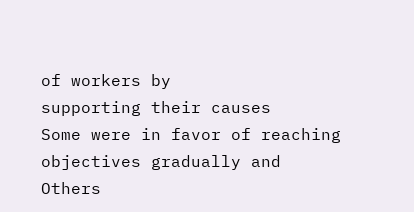of workers by
supporting their causes
Some were in favor of reaching objectives gradually and
Others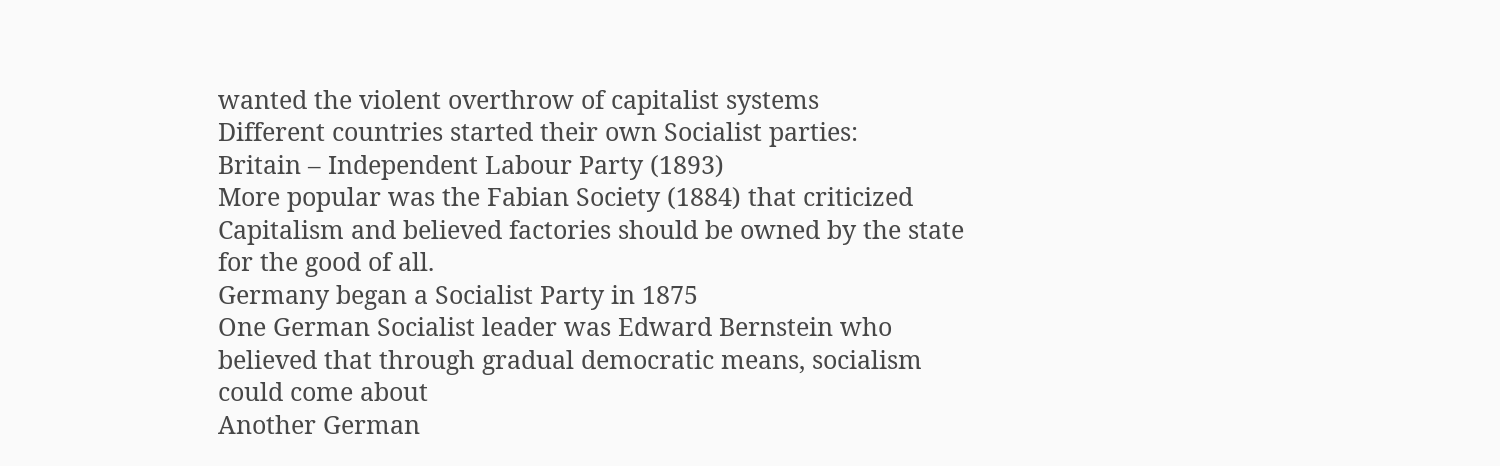wanted the violent overthrow of capitalist systems
Different countries started their own Socialist parties:
Britain – Independent Labour Party (1893)
More popular was the Fabian Society (1884) that criticized
Capitalism and believed factories should be owned by the state
for the good of all.
Germany began a Socialist Party in 1875
One German Socialist leader was Edward Bernstein who
believed that through gradual democratic means, socialism
could come about
Another German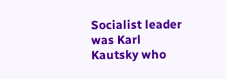Socialist leader was Karl Kautsky who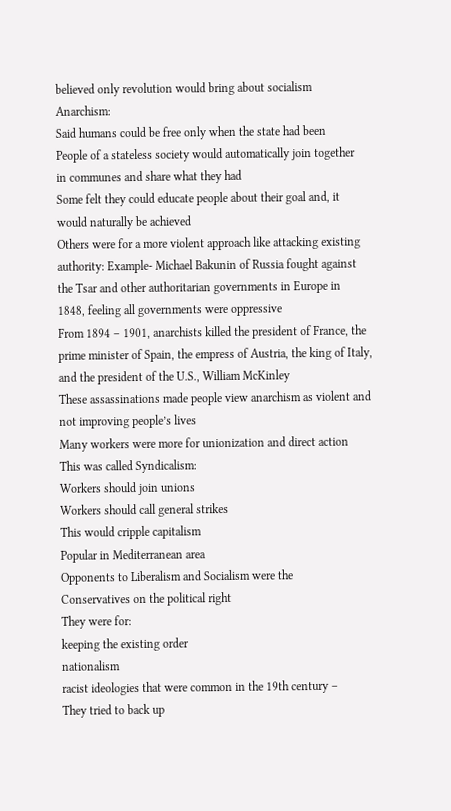believed only revolution would bring about socialism
Anarchism:
Said humans could be free only when the state had been
People of a stateless society would automatically join together
in communes and share what they had
Some felt they could educate people about their goal and, it
would naturally be achieved
Others were for a more violent approach like attacking existing
authority: Example- Michael Bakunin of Russia fought against
the Tsar and other authoritarian governments in Europe in
1848, feeling all governments were oppressive
From 1894 – 1901, anarchists killed the president of France, the
prime minister of Spain, the empress of Austria, the king of Italy,
and the president of the U.S., William McKinley
These assassinations made people view anarchism as violent and
not improving people’s lives
Many workers were more for unionization and direct action
This was called Syndicalism:
Workers should join unions
Workers should call general strikes
This would cripple capitalism
Popular in Mediterranean area
Opponents to Liberalism and Socialism were the
Conservatives on the political right
They were for:
keeping the existing order
nationalism
racist ideologies that were common in the 19th century –
They tried to back up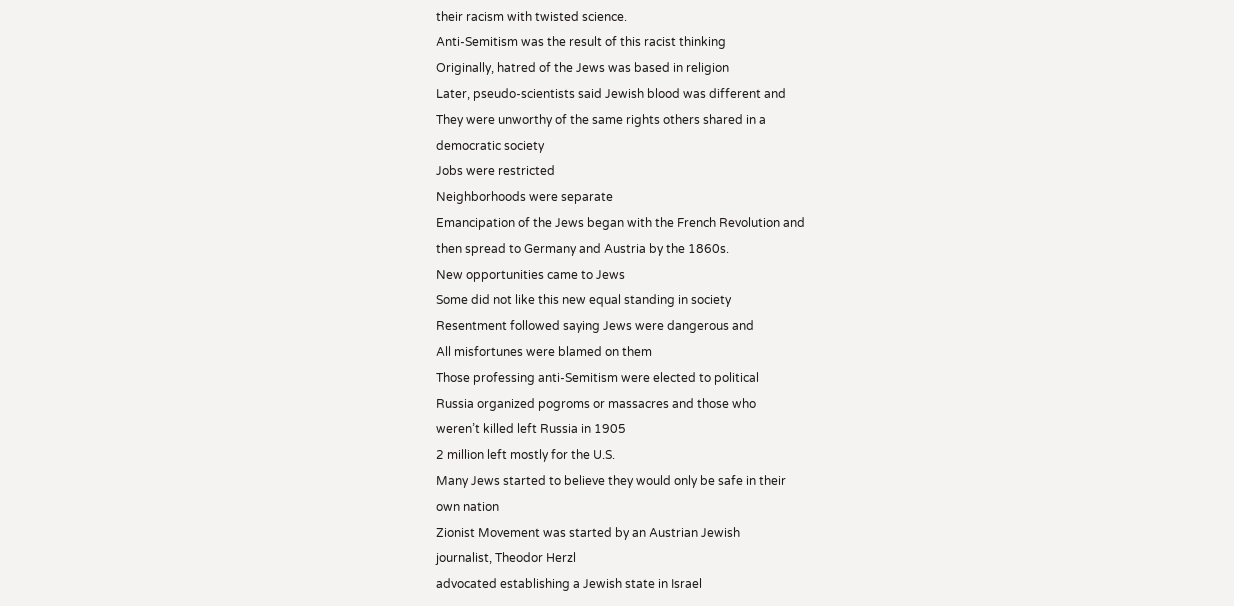their racism with twisted science.
Anti-Semitism was the result of this racist thinking
Originally, hatred of the Jews was based in religion
Later, pseudo-scientists said Jewish blood was different and
They were unworthy of the same rights others shared in a
democratic society
Jobs were restricted
Neighborhoods were separate
Emancipation of the Jews began with the French Revolution and
then spread to Germany and Austria by the 1860s.
New opportunities came to Jews
Some did not like this new equal standing in society
Resentment followed saying Jews were dangerous and
All misfortunes were blamed on them
Those professing anti-Semitism were elected to political
Russia organized pogroms or massacres and those who
weren’t killed left Russia in 1905
2 million left mostly for the U.S.
Many Jews started to believe they would only be safe in their
own nation
Zionist Movement was started by an Austrian Jewish
journalist, Theodor Herzl
advocated establishing a Jewish state in Israel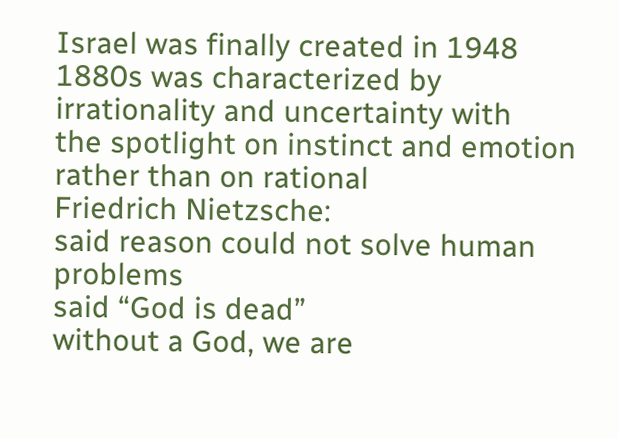Israel was finally created in 1948
1880s was characterized by irrationality and uncertainty with
the spotlight on instinct and emotion rather than on rational
Friedrich Nietzsche:
said reason could not solve human problems
said “God is dead”
without a God, we are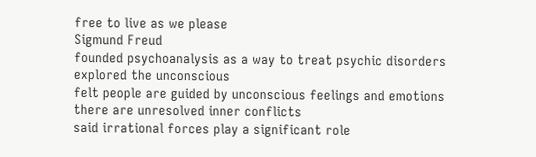free to live as we please
Sigmund Freud
founded psychoanalysis as a way to treat psychic disorders
explored the unconscious
felt people are guided by unconscious feelings and emotions
there are unresolved inner conflicts
said irrational forces play a significant role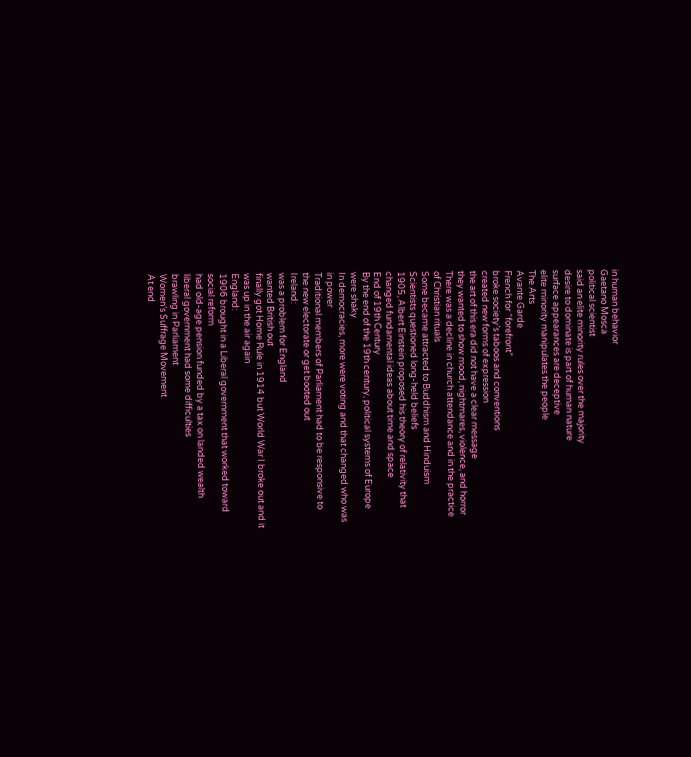in human behavior
Gaetano Mosca
political scientist
said an elite minority rules over the majority
desire to dominate is part of human nature
surface appearances are deceptive
elite minority manipulates the people
The Arts
Avante Garde
French for “forefront”
broke society’s taboos and conventions
created new forms of expression
the art of this era did not have a clear message
they wanted to show mood, nightmares, violence, and horror
There was a decline in church attendance and in the practice
of Christian rituals
Some became attracted to Buddhism and Hinduism
Scientists questioned long-held beliefs
1905, Albert Einstein proposed his theory of relativity that
changed fundamental ideas about time and space
End of 19th Century
By the end of the 19th century, political systems of Europe
were shaky
In democracies, more were voting and that changed who was
in power
Traditional members of Parliament had to be responsive to
the new electorate or get booted out
Ireland:
was a problem for England
wanted British out
finally got Home Rule in 1914 but World War I broke out and it
was up in the air again
England:
1906 brought in a Liberal government that worked toward
social reform
had old-age pension funded by a tax on landed wealth
liberal government had some difficulties
brawling in Parliament
Women’s Suffrage Movement
At end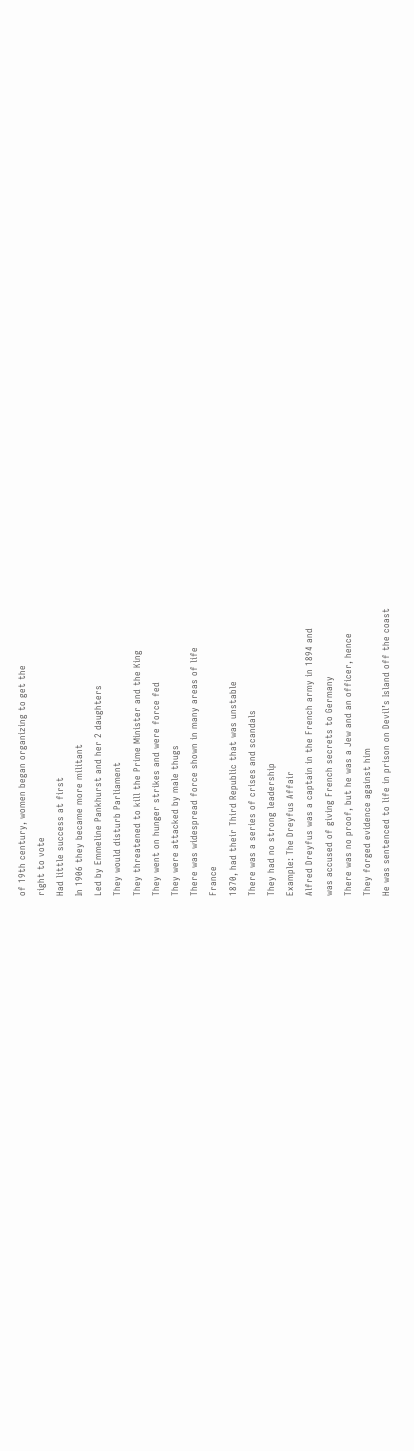of 19th century, women began organizing to get the
right to vote
Had little success at first
In 1906 they became more militant
Led by Emmeline Pankhurst and her 2 daughters
They would disturb Parliament
They threatened to kill the Prime Minister and the King
They went on hunger strikes and were force fed
They were attacked by male thugs
There was widespread force shown in many areas of life
France
1870, had their Third Republic that was unstable
There was a series of crises and scandals
They had no strong leadership
Example: The Dreyfus Affair
Alfred Dreyfus was a captain in the French army in 1894 and
was accused of giving French secrets to Germany
There was no proof, but he was a Jew and an officer, hence
They forged evidence against him
He was sentenced to life in prison on Devil’s Island off the coast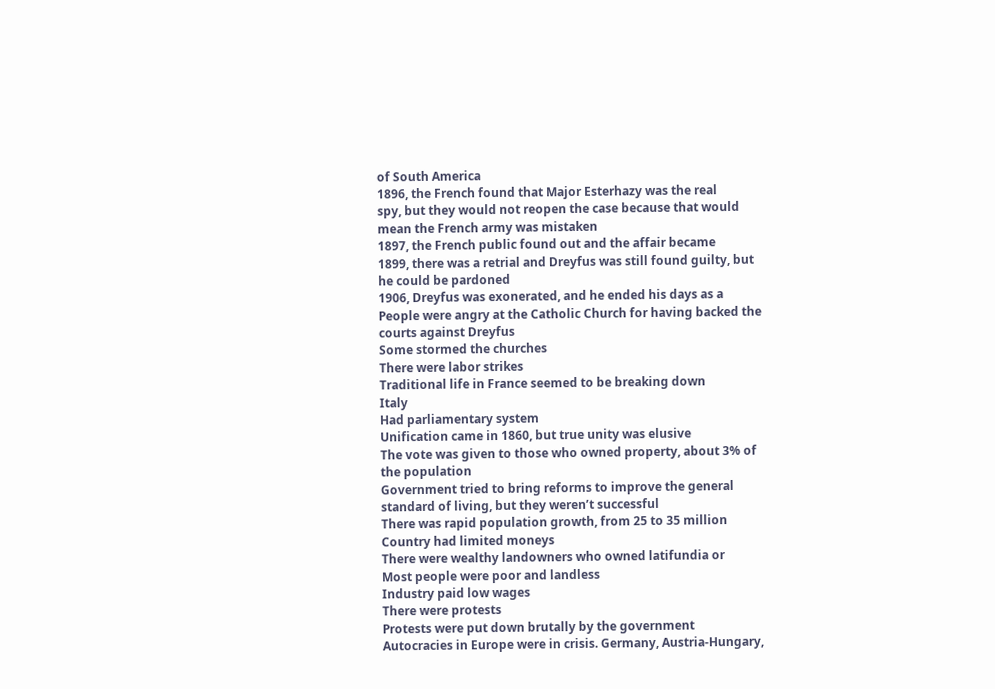of South America
1896, the French found that Major Esterhazy was the real
spy, but they would not reopen the case because that would
mean the French army was mistaken
1897, the French public found out and the affair became
1899, there was a retrial and Dreyfus was still found guilty, but
he could be pardoned
1906, Dreyfus was exonerated, and he ended his days as a
People were angry at the Catholic Church for having backed the
courts against Dreyfus
Some stormed the churches
There were labor strikes
Traditional life in France seemed to be breaking down
Italy
Had parliamentary system
Unification came in 1860, but true unity was elusive
The vote was given to those who owned property, about 3% of
the population
Government tried to bring reforms to improve the general
standard of living, but they weren’t successful
There was rapid population growth, from 25 to 35 million
Country had limited moneys
There were wealthy landowners who owned latifundia or
Most people were poor and landless
Industry paid low wages
There were protests
Protests were put down brutally by the government
Autocracies in Europe were in crisis. Germany, Austria-Hungary,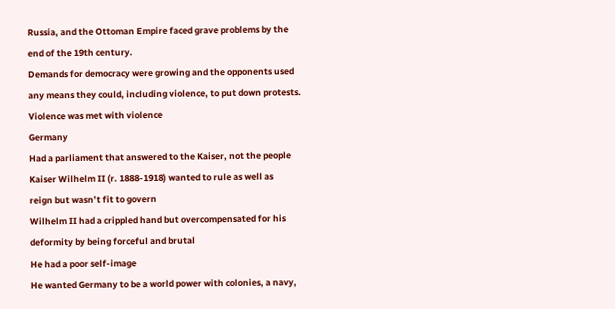Russia, and the Ottoman Empire faced grave problems by the
end of the 19th century.
Demands for democracy were growing and the opponents used
any means they could, including violence, to put down protests.
Violence was met with violence
Germany
Had a parliament that answered to the Kaiser, not the people
Kaiser Wilhelm II (r. 1888-1918) wanted to rule as well as
reign but wasn’t fit to govern
Wilhelm II had a crippled hand but overcompensated for his
deformity by being forceful and brutal
He had a poor self-image
He wanted Germany to be a world power with colonies, a navy,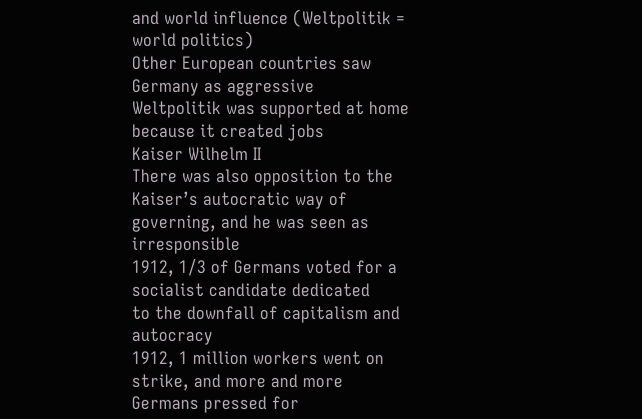and world influence (Weltpolitik = world politics)
Other European countries saw Germany as aggressive
Weltpolitik was supported at home because it created jobs
Kaiser Wilhelm II
There was also opposition to the Kaiser’s autocratic way of
governing, and he was seen as irresponsible
1912, 1/3 of Germans voted for a socialist candidate dedicated
to the downfall of capitalism and autocracy
1912, 1 million workers went on strike, and more and more
Germans pressed for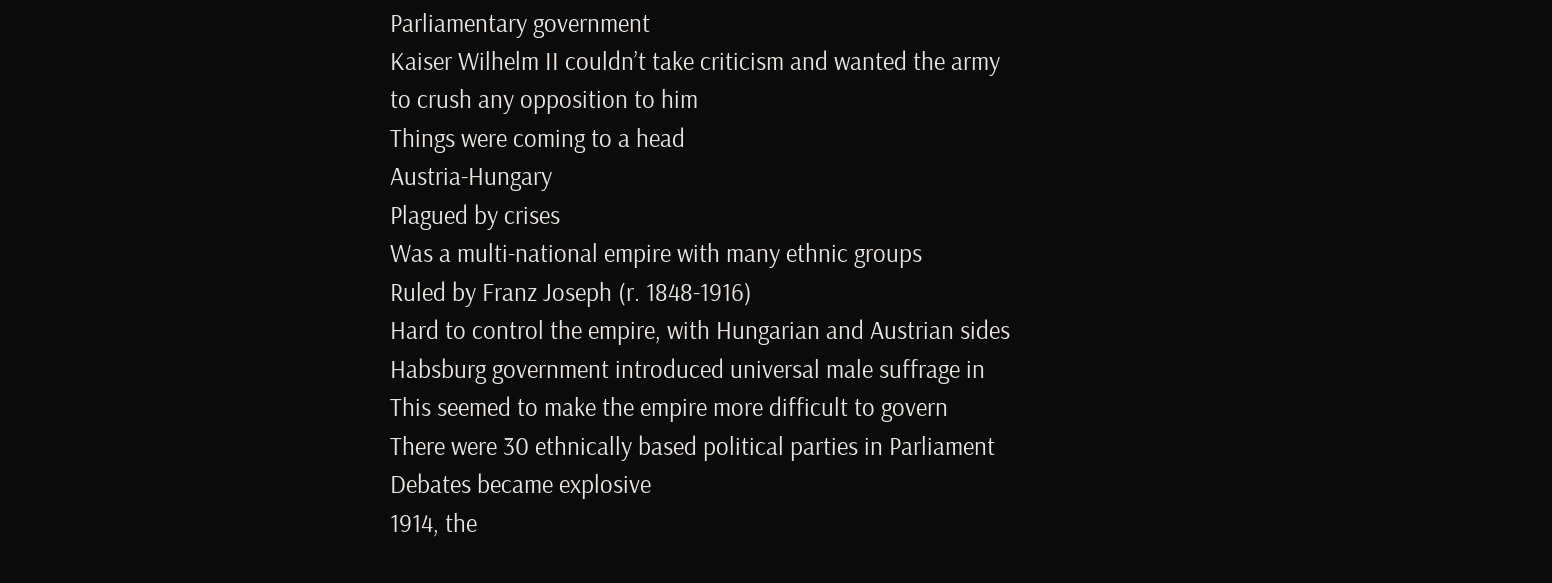Parliamentary government
Kaiser Wilhelm II couldn’t take criticism and wanted the army
to crush any opposition to him
Things were coming to a head
Austria-Hungary
Plagued by crises
Was a multi-national empire with many ethnic groups
Ruled by Franz Joseph (r. 1848-1916)
Hard to control the empire, with Hungarian and Austrian sides
Habsburg government introduced universal male suffrage in
This seemed to make the empire more difficult to govern
There were 30 ethnically based political parties in Parliament
Debates became explosive
1914, the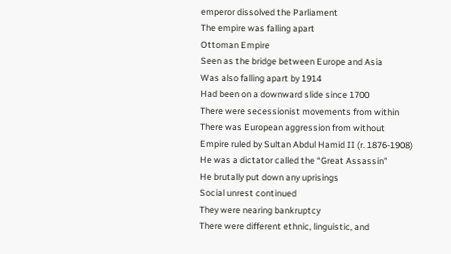emperor dissolved the Parliament
The empire was falling apart
Ottoman Empire
Seen as the bridge between Europe and Asia
Was also falling apart by 1914
Had been on a downward slide since 1700
There were secessionist movements from within
There was European aggression from without
Empire ruled by Sultan Abdul Hamid II (r. 1876-1908)
He was a dictator called the “Great Assassin”
He brutally put down any uprisings
Social unrest continued
They were nearing bankruptcy
There were different ethnic, linguistic, and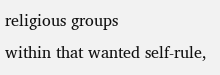religious groups
within that wanted self-rule,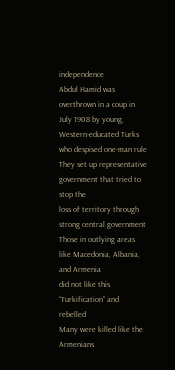independence
Abdul Hamid was overthrown in a coup in July 1908 by young,
Western-educated Turks who despised one-man rule
They set up representative government that tried to stop the
loss of territory through strong central government
Those in outlying areas like Macedonia, Albania, and Armenia
did not like this “Turkification” and rebelled
Many were killed like the Armenians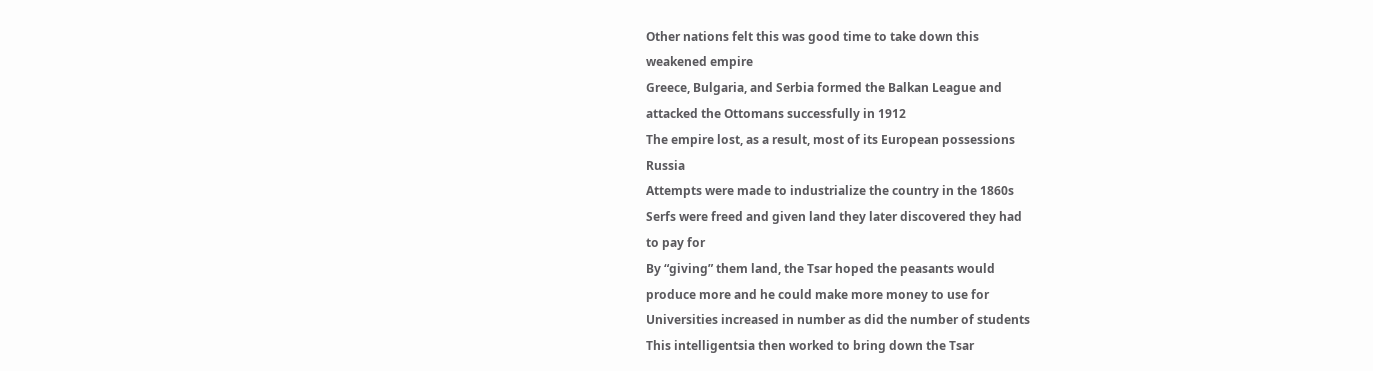Other nations felt this was good time to take down this
weakened empire
Greece, Bulgaria, and Serbia formed the Balkan League and
attacked the Ottomans successfully in 1912
The empire lost, as a result, most of its European possessions
Russia
Attempts were made to industrialize the country in the 1860s
Serfs were freed and given land they later discovered they had
to pay for
By “giving” them land, the Tsar hoped the peasants would
produce more and he could make more money to use for
Universities increased in number as did the number of students
This intelligentsia then worked to bring down the Tsar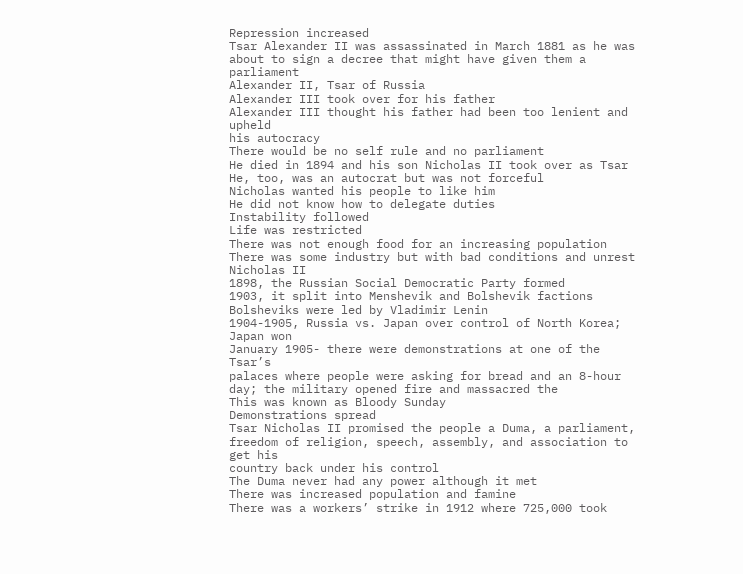Repression increased
Tsar Alexander II was assassinated in March 1881 as he was
about to sign a decree that might have given them a parliament
Alexander II, Tsar of Russia
Alexander III took over for his father
Alexander III thought his father had been too lenient and upheld
his autocracy
There would be no self rule and no parliament
He died in 1894 and his son Nicholas II took over as Tsar
He, too, was an autocrat but was not forceful
Nicholas wanted his people to like him
He did not know how to delegate duties
Instability followed
Life was restricted
There was not enough food for an increasing population
There was some industry but with bad conditions and unrest
Nicholas II
1898, the Russian Social Democratic Party formed
1903, it split into Menshevik and Bolshevik factions
Bolsheviks were led by Vladimir Lenin
1904-1905, Russia vs. Japan over control of North Korea;
Japan won
January 1905- there were demonstrations at one of the Tsar’s
palaces where people were asking for bread and an 8-hour
day; the military opened fire and massacred the
This was known as Bloody Sunday
Demonstrations spread
Tsar Nicholas II promised the people a Duma, a parliament,
freedom of religion, speech, assembly, and association to get his
country back under his control
The Duma never had any power although it met
There was increased population and famine
There was a workers’ strike in 1912 where 725,000 took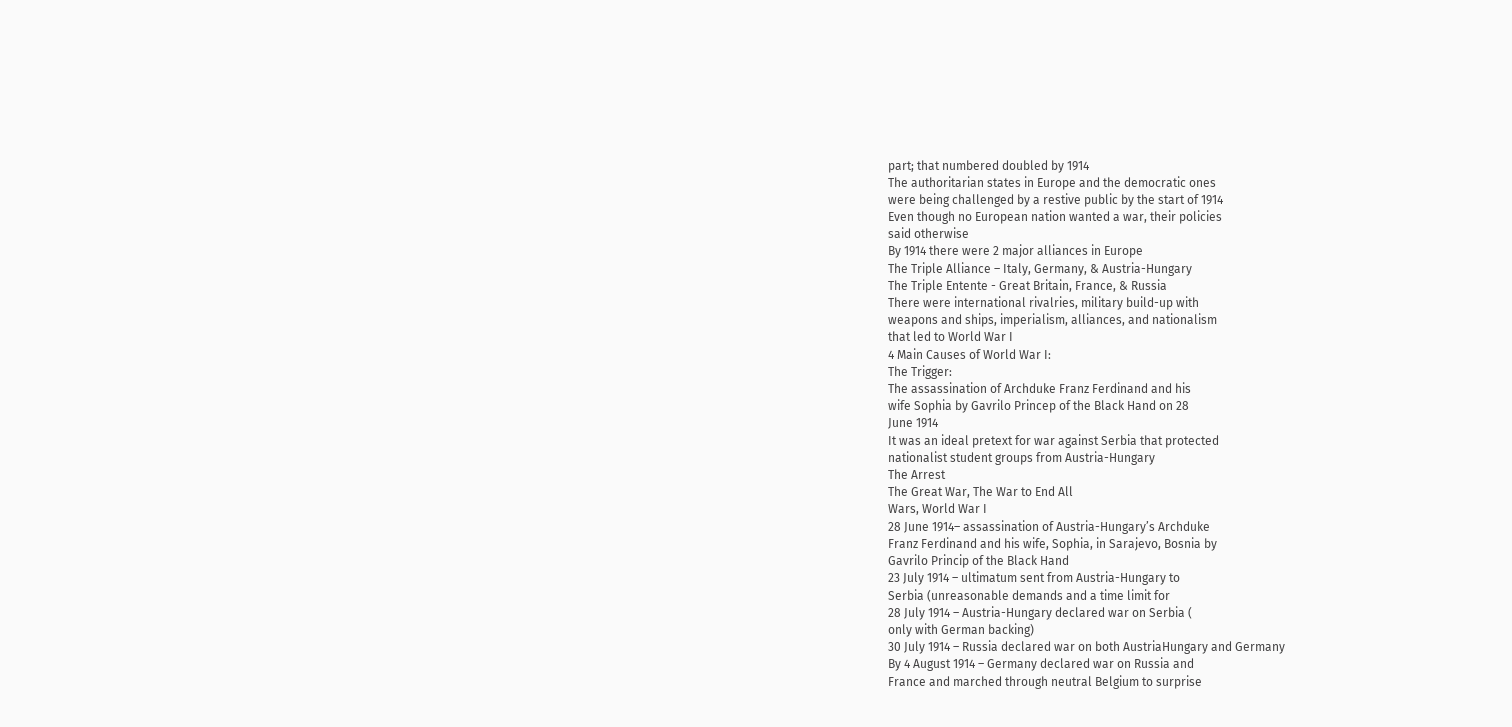part; that numbered doubled by 1914
The authoritarian states in Europe and the democratic ones
were being challenged by a restive public by the start of 1914
Even though no European nation wanted a war, their policies
said otherwise
By 1914 there were 2 major alliances in Europe
The Triple Alliance – Italy, Germany, & Austria-Hungary
The Triple Entente - Great Britain, France, & Russia
There were international rivalries, military build-up with
weapons and ships, imperialism, alliances, and nationalism
that led to World War I
4 Main Causes of World War I:
The Trigger:
The assassination of Archduke Franz Ferdinand and his
wife Sophia by Gavrilo Princep of the Black Hand on 28
June 1914
It was an ideal pretext for war against Serbia that protected
nationalist student groups from Austria-Hungary
The Arrest
The Great War, The War to End All
Wars, World War I
28 June 1914– assassination of Austria-Hungary’s Archduke
Franz Ferdinand and his wife, Sophia, in Sarajevo, Bosnia by
Gavrilo Princip of the Black Hand
23 July 1914 – ultimatum sent from Austria-Hungary to
Serbia (unreasonable demands and a time limit for
28 July 1914 – Austria-Hungary declared war on Serbia (
only with German backing)
30 July 1914 – Russia declared war on both AustriaHungary and Germany
By 4 August 1914 – Germany declared war on Russia and
France and marched through neutral Belgium to surprise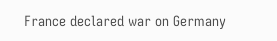France declared war on Germany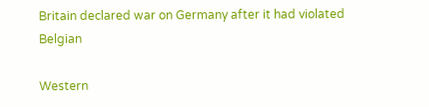Britain declared war on Germany after it had violated Belgian

Western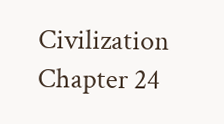Civilization Chapter 24